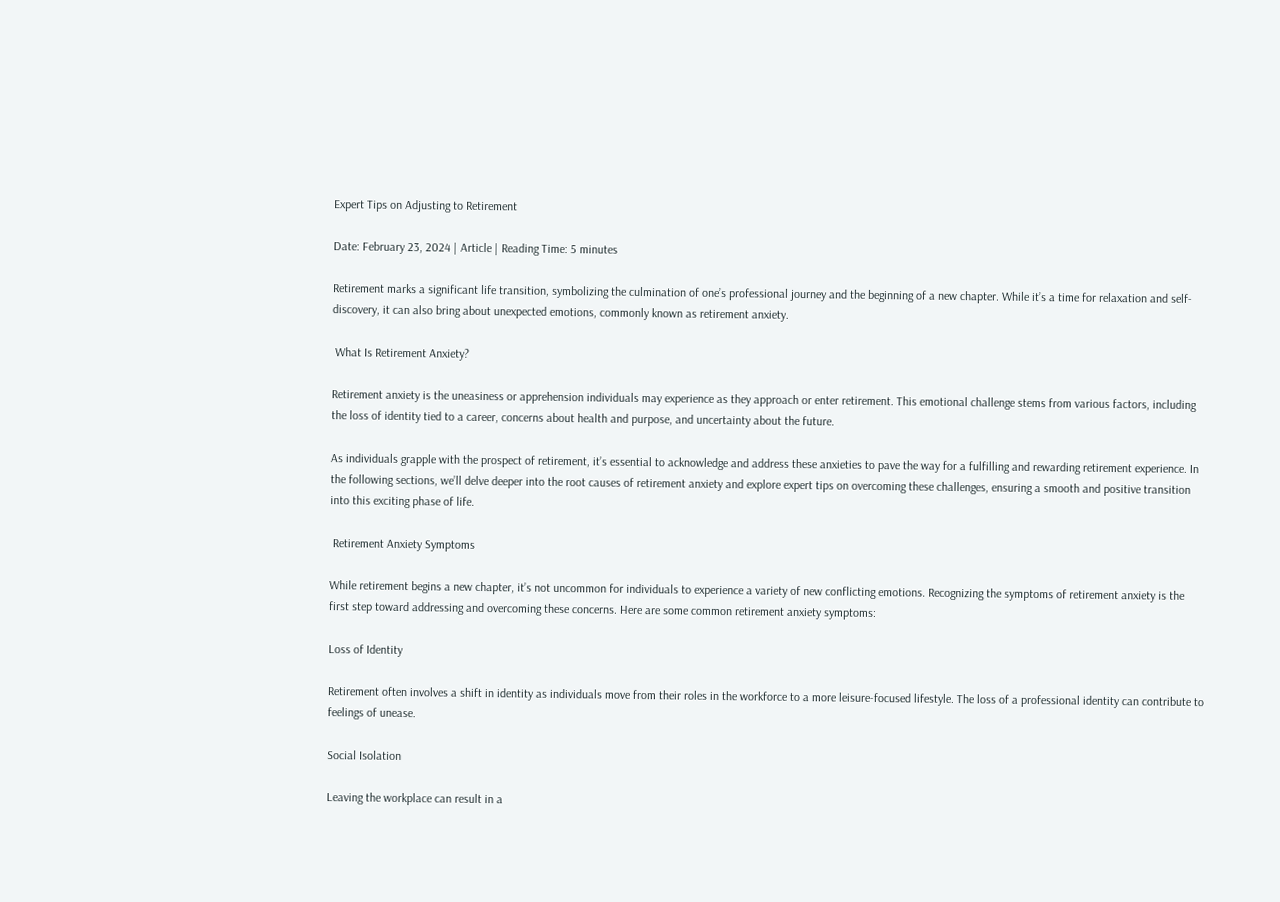Expert Tips on Adjusting to Retirement

Date: February 23, 2024 | Article | Reading Time: 5 minutes

Retirement marks a significant life transition, symbolizing the culmination of one’s professional journey and the beginning of a new chapter. While it’s a time for relaxation and self-discovery, it can also bring about unexpected emotions, commonly known as retirement anxiety.

 What Is Retirement Anxiety?

Retirement anxiety is the uneasiness or apprehension individuals may experience as they approach or enter retirement. This emotional challenge stems from various factors, including the loss of identity tied to a career, concerns about health and purpose, and uncertainty about the future.

As individuals grapple with the prospect of retirement, it’s essential to acknowledge and address these anxieties to pave the way for a fulfilling and rewarding retirement experience. In the following sections, we’ll delve deeper into the root causes of retirement anxiety and explore expert tips on overcoming these challenges, ensuring a smooth and positive transition into this exciting phase of life.

 Retirement Anxiety Symptoms

While retirement begins a new chapter, it’s not uncommon for individuals to experience a variety of new conflicting emotions. Recognizing the symptoms of retirement anxiety is the first step toward addressing and overcoming these concerns. Here are some common retirement anxiety symptoms:

Loss of Identity

Retirement often involves a shift in identity as individuals move from their roles in the workforce to a more leisure-focused lifestyle. The loss of a professional identity can contribute to feelings of unease.

Social Isolation

Leaving the workplace can result in a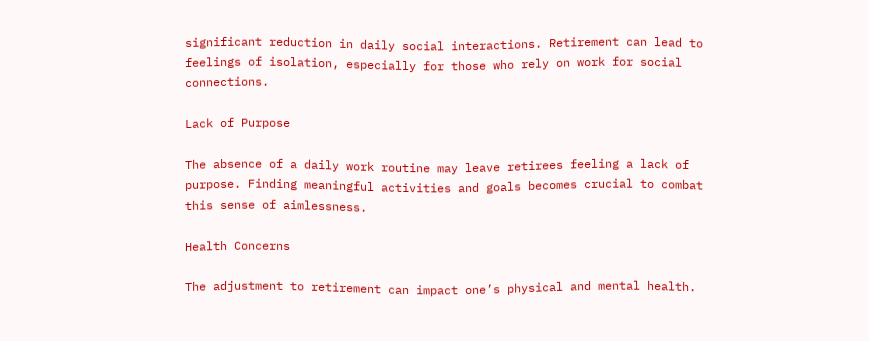significant reduction in daily social interactions. Retirement can lead to feelings of isolation, especially for those who rely on work for social connections.

Lack of Purpose

The absence of a daily work routine may leave retirees feeling a lack of purpose. Finding meaningful activities and goals becomes crucial to combat this sense of aimlessness.

Health Concerns

The adjustment to retirement can impact one’s physical and mental health.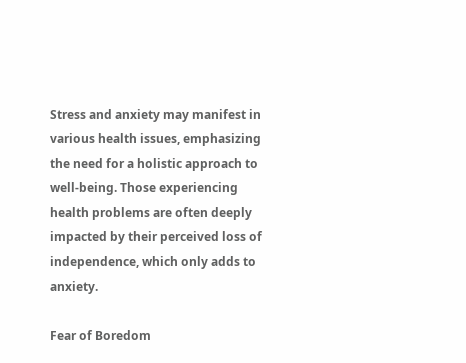Stress and anxiety may manifest in various health issues, emphasizing the need for a holistic approach to well-being. Those experiencing health problems are often deeply impacted by their perceived loss of independence, which only adds to anxiety.

Fear of Boredom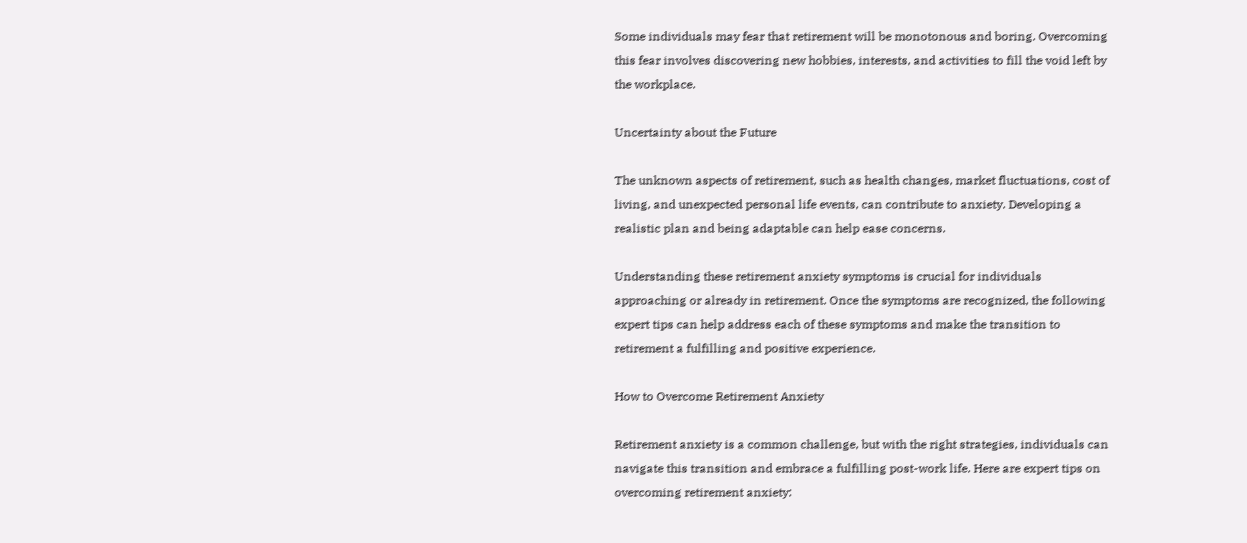Some individuals may fear that retirement will be monotonous and boring. Overcoming this fear involves discovering new hobbies, interests, and activities to fill the void left by the workplace.

Uncertainty about the Future

The unknown aspects of retirement, such as health changes, market fluctuations, cost of living, and unexpected personal life events, can contribute to anxiety. Developing a realistic plan and being adaptable can help ease concerns.

Understanding these retirement anxiety symptoms is crucial for individuals approaching or already in retirement. Once the symptoms are recognized, the following expert tips can help address each of these symptoms and make the transition to retirement a fulfilling and positive experience.

How to Overcome Retirement Anxiety

Retirement anxiety is a common challenge, but with the right strategies, individuals can navigate this transition and embrace a fulfilling post-work life. Here are expert tips on overcoming retirement anxiety: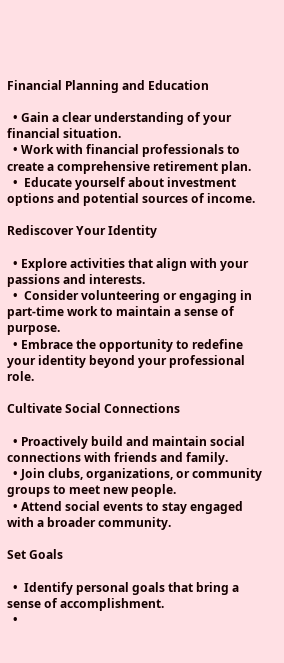Financial Planning and Education

  • Gain a clear understanding of your financial situation.
  • Work with financial professionals to create a comprehensive retirement plan.
  •  Educate yourself about investment options and potential sources of income.

Rediscover Your Identity

  • Explore activities that align with your passions and interests.
  •  Consider volunteering or engaging in part-time work to maintain a sense of purpose.
  • Embrace the opportunity to redefine your identity beyond your professional role.

Cultivate Social Connections

  • Proactively build and maintain social connections with friends and family.
  • Join clubs, organizations, or community groups to meet new people.
  • Attend social events to stay engaged with a broader community.

Set Goals

  •  Identify personal goals that bring a sense of accomplishment.
  •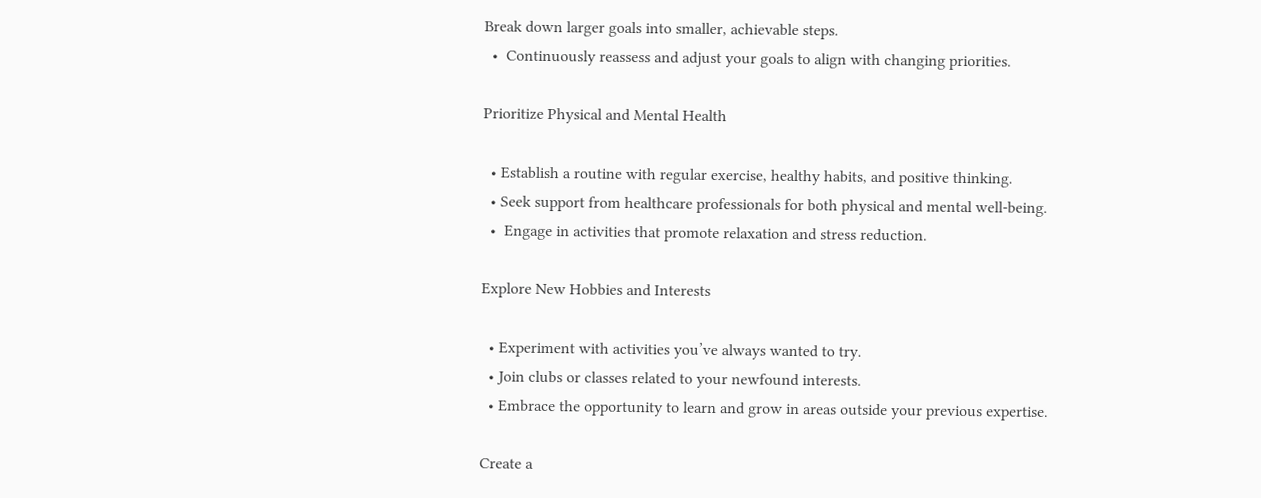Break down larger goals into smaller, achievable steps.
  •  Continuously reassess and adjust your goals to align with changing priorities.

Prioritize Physical and Mental Health

  • Establish a routine with regular exercise, healthy habits, and positive thinking.
  • Seek support from healthcare professionals for both physical and mental well-being.
  •  Engage in activities that promote relaxation and stress reduction.

Explore New Hobbies and Interests

  • Experiment with activities you’ve always wanted to try.
  • Join clubs or classes related to your newfound interests.
  • Embrace the opportunity to learn and grow in areas outside your previous expertise.

Create a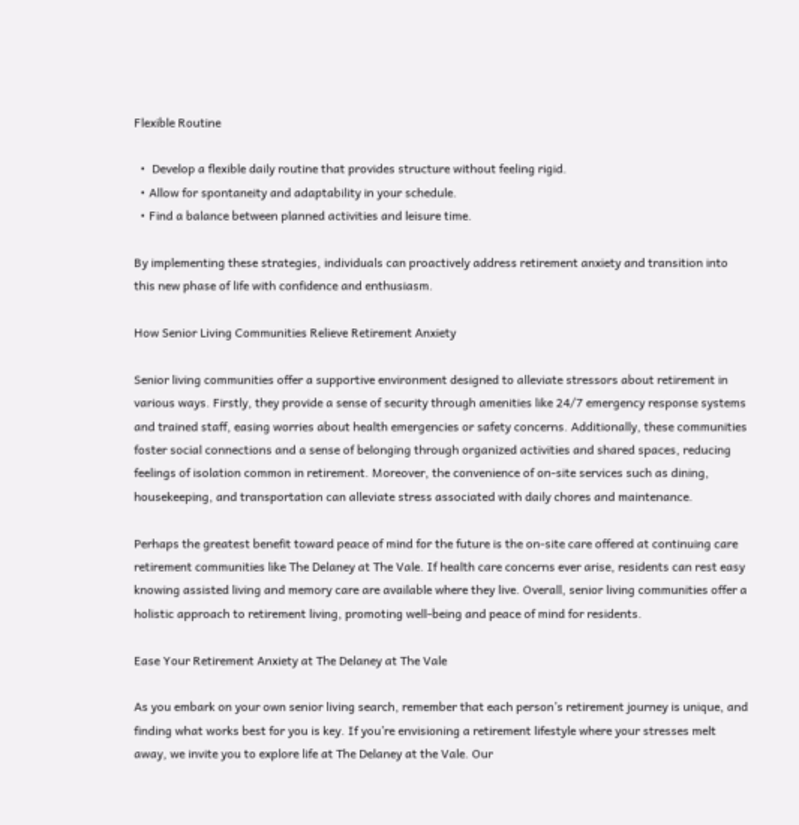Flexible Routine

  •  Develop a flexible daily routine that provides structure without feeling rigid.
  • Allow for spontaneity and adaptability in your schedule.
  • Find a balance between planned activities and leisure time.

By implementing these strategies, individuals can proactively address retirement anxiety and transition into this new phase of life with confidence and enthusiasm.

How Senior Living Communities Relieve Retirement Anxiety

Senior living communities offer a supportive environment designed to alleviate stressors about retirement in various ways. Firstly, they provide a sense of security through amenities like 24/7 emergency response systems and trained staff, easing worries about health emergencies or safety concerns. Additionally, these communities foster social connections and a sense of belonging through organized activities and shared spaces, reducing feelings of isolation common in retirement. Moreover, the convenience of on-site services such as dining, housekeeping, and transportation can alleviate stress associated with daily chores and maintenance.

Perhaps the greatest benefit toward peace of mind for the future is the on-site care offered at continuing care retirement communities like The Delaney at The Vale. If health care concerns ever arise, residents can rest easy knowing assisted living and memory care are available where they live. Overall, senior living communities offer a holistic approach to retirement living, promoting well-being and peace of mind for residents.

Ease Your Retirement Anxiety at The Delaney at The Vale

As you embark on your own senior living search, remember that each person’s retirement journey is unique, and finding what works best for you is key. If you’re envisioning a retirement lifestyle where your stresses melt away, we invite you to explore life at The Delaney at the Vale. Our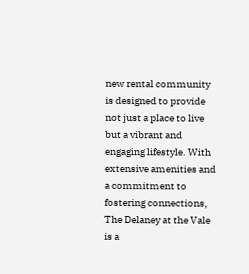new rental community is designed to provide not just a place to live but a vibrant and engaging lifestyle. With extensive amenities and a commitment to fostering connections, The Delaney at the Vale is a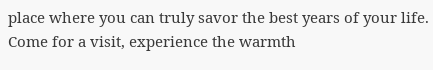place where you can truly savor the best years of your life. Come for a visit, experience the warmth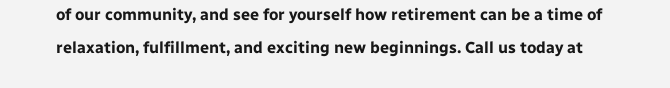of our community, and see for yourself how retirement can be a time of relaxation, fulfillment, and exciting new beginnings. Call us today at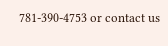781-390-4753 or contact us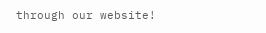through our website!